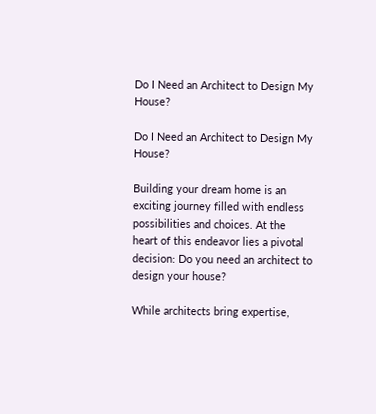Do I Need an Architect to Design My House?

Do I Need an Architect to Design My House?

Building your dream home is an exciting journey filled with endless possibilities and choices. At the heart of this endeavor lies a pivotal decision: Do you need an architect to design your house?

While architects bring expertise,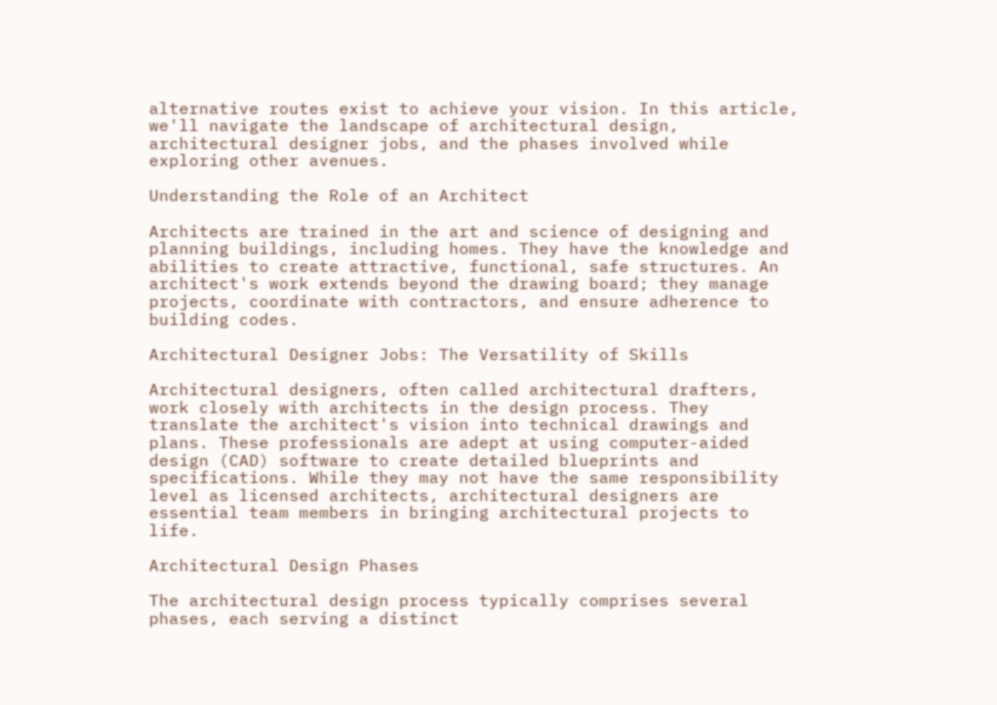alternative routes exist to achieve your vision. In this article, we'll navigate the landscape of architectural design, architectural designer jobs, and the phases involved while exploring other avenues.

Understanding the Role of an Architect

Architects are trained in the art and science of designing and planning buildings, including homes. They have the knowledge and abilities to create attractive, functional, safe structures. An architect's work extends beyond the drawing board; they manage projects, coordinate with contractors, and ensure adherence to building codes.

Architectural Designer Jobs: The Versatility of Skills

Architectural designers, often called architectural drafters, work closely with architects in the design process. They translate the architect's vision into technical drawings and plans. These professionals are adept at using computer-aided design (CAD) software to create detailed blueprints and specifications. While they may not have the same responsibility level as licensed architects, architectural designers are essential team members in bringing architectural projects to life.

Architectural Design Phases

The architectural design process typically comprises several phases, each serving a distinct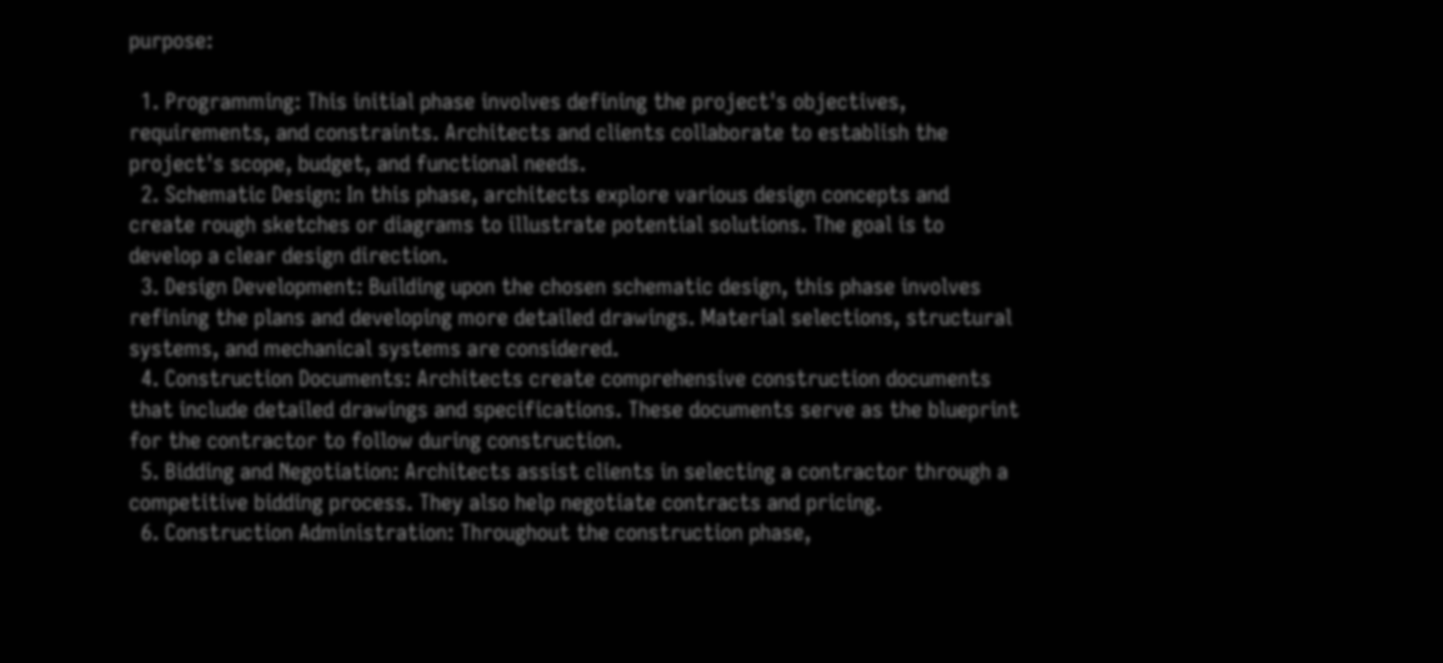purpose:

  1. Programming: This initial phase involves defining the project's objectives, requirements, and constraints. Architects and clients collaborate to establish the project's scope, budget, and functional needs.
  2. Schematic Design: In this phase, architects explore various design concepts and create rough sketches or diagrams to illustrate potential solutions. The goal is to develop a clear design direction.
  3. Design Development: Building upon the chosen schematic design, this phase involves refining the plans and developing more detailed drawings. Material selections, structural systems, and mechanical systems are considered.
  4. Construction Documents: Architects create comprehensive construction documents that include detailed drawings and specifications. These documents serve as the blueprint for the contractor to follow during construction.
  5. Bidding and Negotiation: Architects assist clients in selecting a contractor through a competitive bidding process. They also help negotiate contracts and pricing.
  6. Construction Administration: Throughout the construction phase,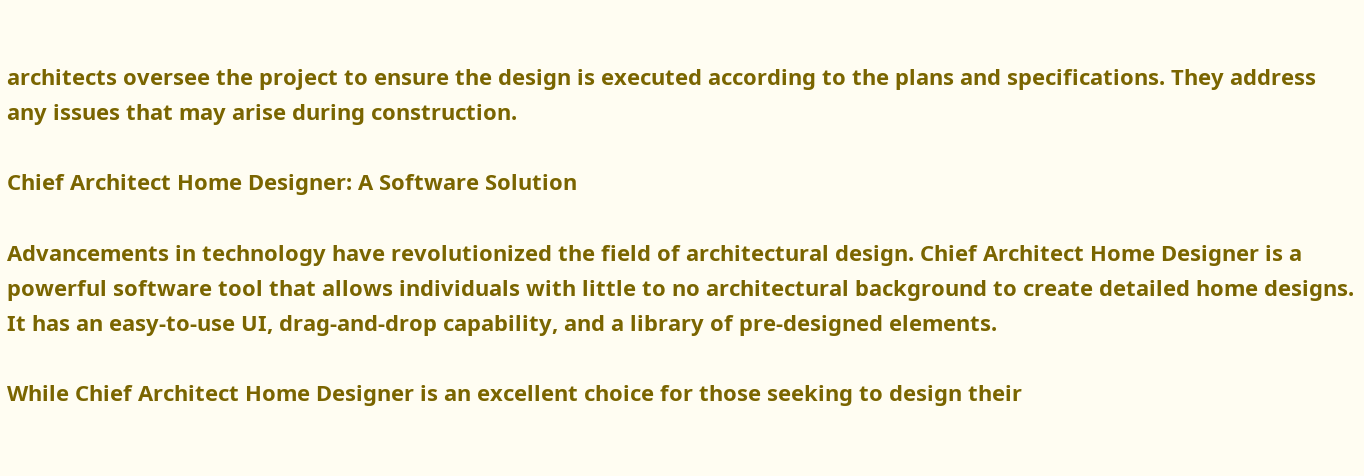architects oversee the project to ensure the design is executed according to the plans and specifications. They address any issues that may arise during construction.

Chief Architect Home Designer: A Software Solution

Advancements in technology have revolutionized the field of architectural design. Chief Architect Home Designer is a powerful software tool that allows individuals with little to no architectural background to create detailed home designs. It has an easy-to-use UI, drag-and-drop capability, and a library of pre-designed elements.

While Chief Architect Home Designer is an excellent choice for those seeking to design their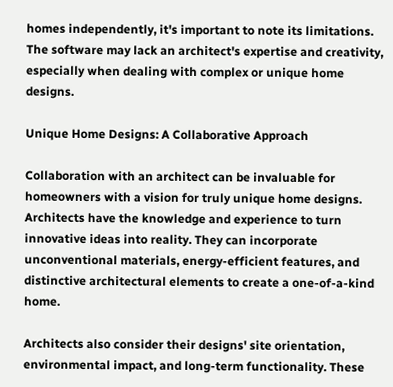homes independently, it's important to note its limitations. The software may lack an architect's expertise and creativity, especially when dealing with complex or unique home designs.

Unique Home Designs: A Collaborative Approach

Collaboration with an architect can be invaluable for homeowners with a vision for truly unique home designs. Architects have the knowledge and experience to turn innovative ideas into reality. They can incorporate unconventional materials, energy-efficient features, and distinctive architectural elements to create a one-of-a-kind home.

Architects also consider their designs' site orientation, environmental impact, and long-term functionality. These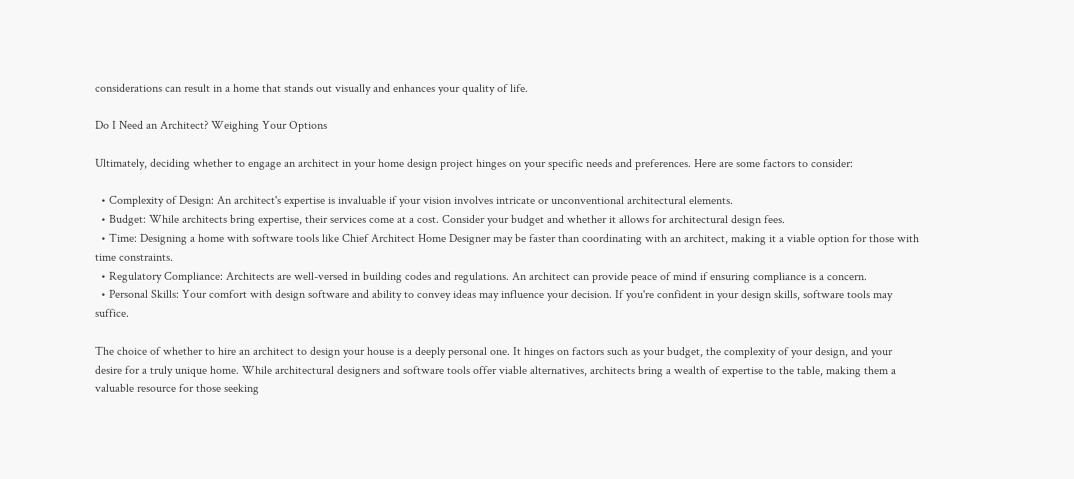considerations can result in a home that stands out visually and enhances your quality of life.

Do I Need an Architect? Weighing Your Options

Ultimately, deciding whether to engage an architect in your home design project hinges on your specific needs and preferences. Here are some factors to consider:

  • Complexity of Design: An architect's expertise is invaluable if your vision involves intricate or unconventional architectural elements.
  • Budget: While architects bring expertise, their services come at a cost. Consider your budget and whether it allows for architectural design fees.
  • Time: Designing a home with software tools like Chief Architect Home Designer may be faster than coordinating with an architect, making it a viable option for those with time constraints.
  • Regulatory Compliance: Architects are well-versed in building codes and regulations. An architect can provide peace of mind if ensuring compliance is a concern.
  • Personal Skills: Your comfort with design software and ability to convey ideas may influence your decision. If you're confident in your design skills, software tools may suffice.

The choice of whether to hire an architect to design your house is a deeply personal one. It hinges on factors such as your budget, the complexity of your design, and your desire for a truly unique home. While architectural designers and software tools offer viable alternatives, architects bring a wealth of expertise to the table, making them a valuable resource for those seeking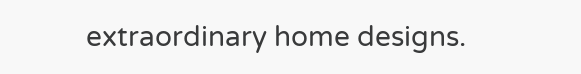extraordinary home designs.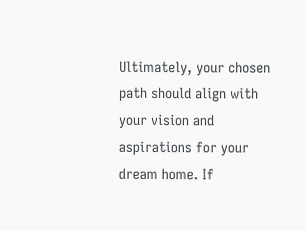Ultimately, your chosen path should align with your vision and aspirations for your dream home. If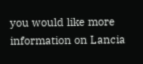you would like more information on Lancia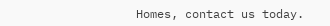Homes, contact us today.